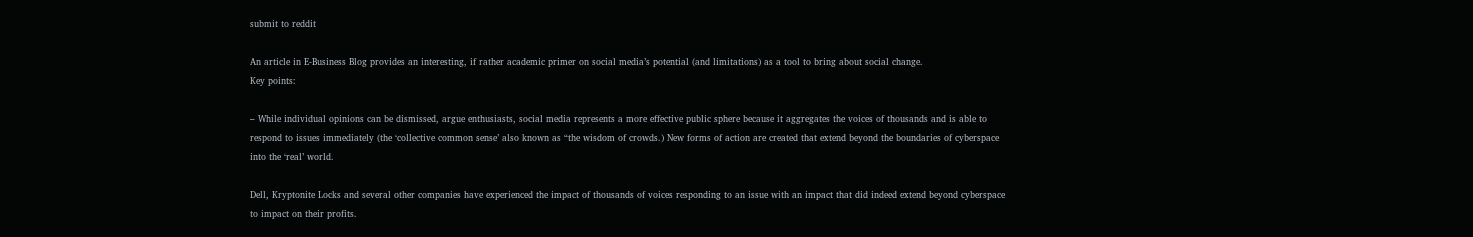submit to reddit

An article in E-Business Blog provides an interesting, if rather academic primer on social media’s potential (and limitations) as a tool to bring about social change.
Key points:

– While individual opinions can be dismissed, argue enthusiasts, social media represents a more effective public sphere because it aggregates the voices of thousands and is able to respond to issues immediately (the ‘collective common sense’ also known as “the wisdom of crowds.) New forms of action are created that extend beyond the boundaries of cyberspace into the ‘real’ world.

Dell, Kryptonite Locks and several other companies have experienced the impact of thousands of voices responding to an issue with an impact that did indeed extend beyond cyberspace to impact on their profits.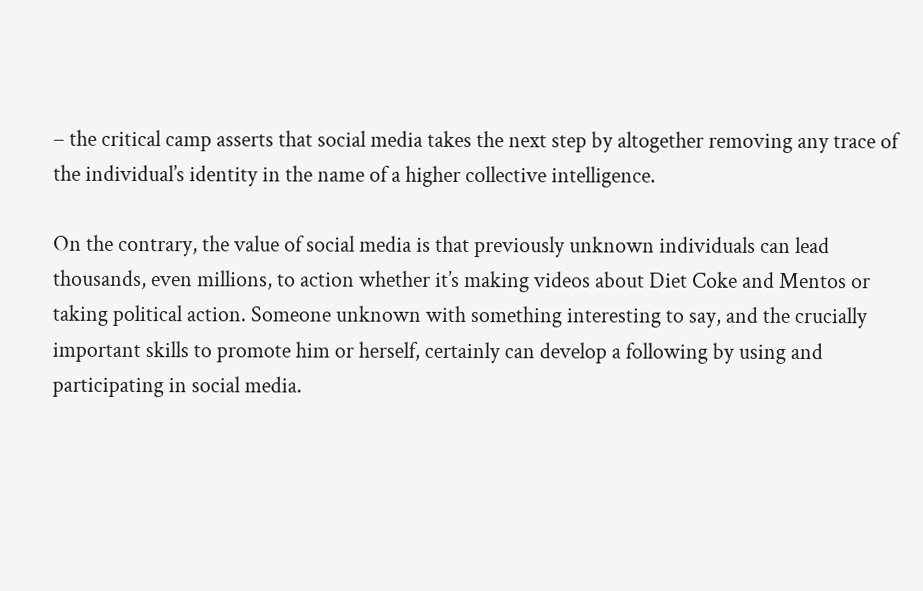– the critical camp asserts that social media takes the next step by altogether removing any trace of the individual’s identity in the name of a higher collective intelligence.

On the contrary, the value of social media is that previously unknown individuals can lead thousands, even millions, to action whether it’s making videos about Diet Coke and Mentos or taking political action. Someone unknown with something interesting to say, and the crucially important skills to promote him or herself, certainly can develop a following by using and participating in social media.